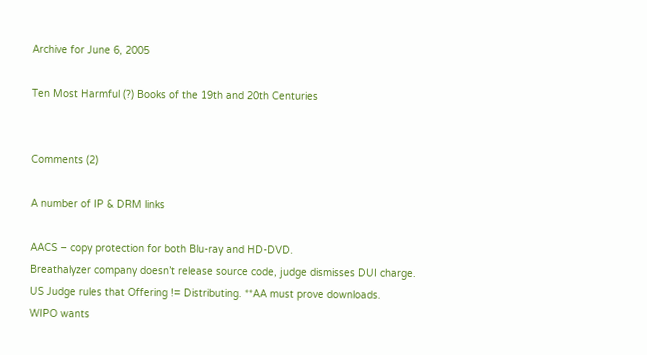Archive for June 6, 2005

Ten Most Harmful (?) Books of the 19th and 20th Centuries


Comments (2)

A number of IP & DRM links

AACS – copy protection for both Blu-ray and HD-DVD.
Breathalyzer company doesn’t release source code, judge dismisses DUI charge.
US Judge rules that Offering != Distributing. **AA must prove downloads.
WIPO wants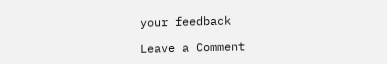your feedback

Leave a Comment